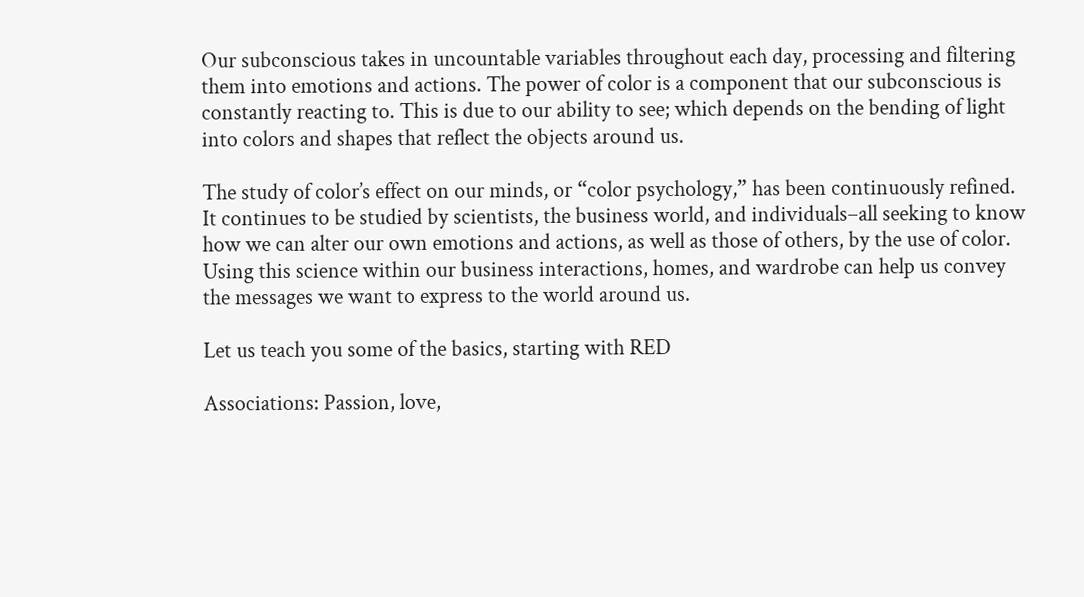Our subconscious takes in uncountable variables throughout each day, processing and filtering them into emotions and actions. The power of color is a component that our subconscious is constantly reacting to. This is due to our ability to see; which depends on the bending of light into colors and shapes that reflect the objects around us.

The study of color’s effect on our minds, or “color psychology,” has been continuously refined. It continues to be studied by scientists, the business world, and individuals–all seeking to know how we can alter our own emotions and actions, as well as those of others, by the use of color. Using this science within our business interactions, homes, and wardrobe can help us convey the messages we want to express to the world around us.

Let us teach you some of the basics, starting with RED

Associations: Passion, love,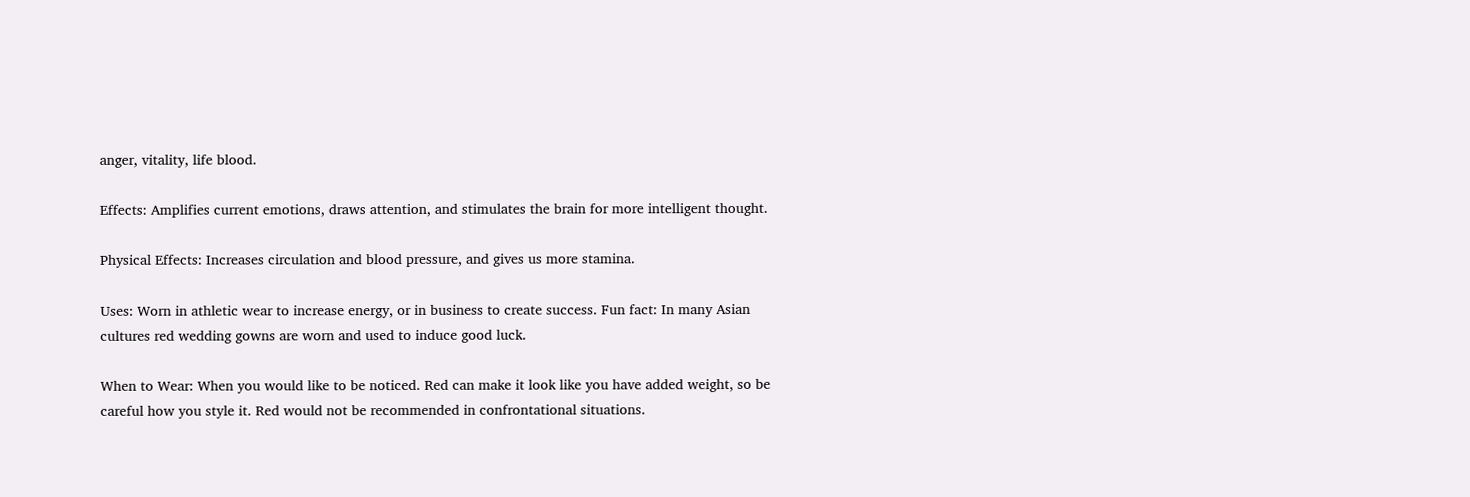anger, vitality, life blood.

Effects: Amplifies current emotions, draws attention, and stimulates the brain for more intelligent thought.

Physical Effects: Increases circulation and blood pressure, and gives us more stamina.

Uses: Worn in athletic wear to increase energy, or in business to create success. Fun fact: In many Asian cultures red wedding gowns are worn and used to induce good luck.

When to Wear: When you would like to be noticed. Red can make it look like you have added weight, so be careful how you style it. Red would not be recommended in confrontational situations.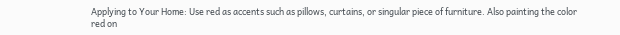Applying to Your Home: Use red as accents such as pillows, curtains, or singular piece of furniture. Also painting the color red on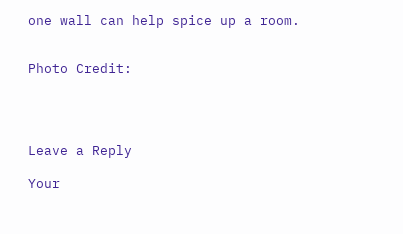one wall can help spice up a room.


Photo Credit:




Leave a Reply

Your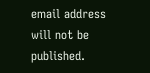email address will not be published.